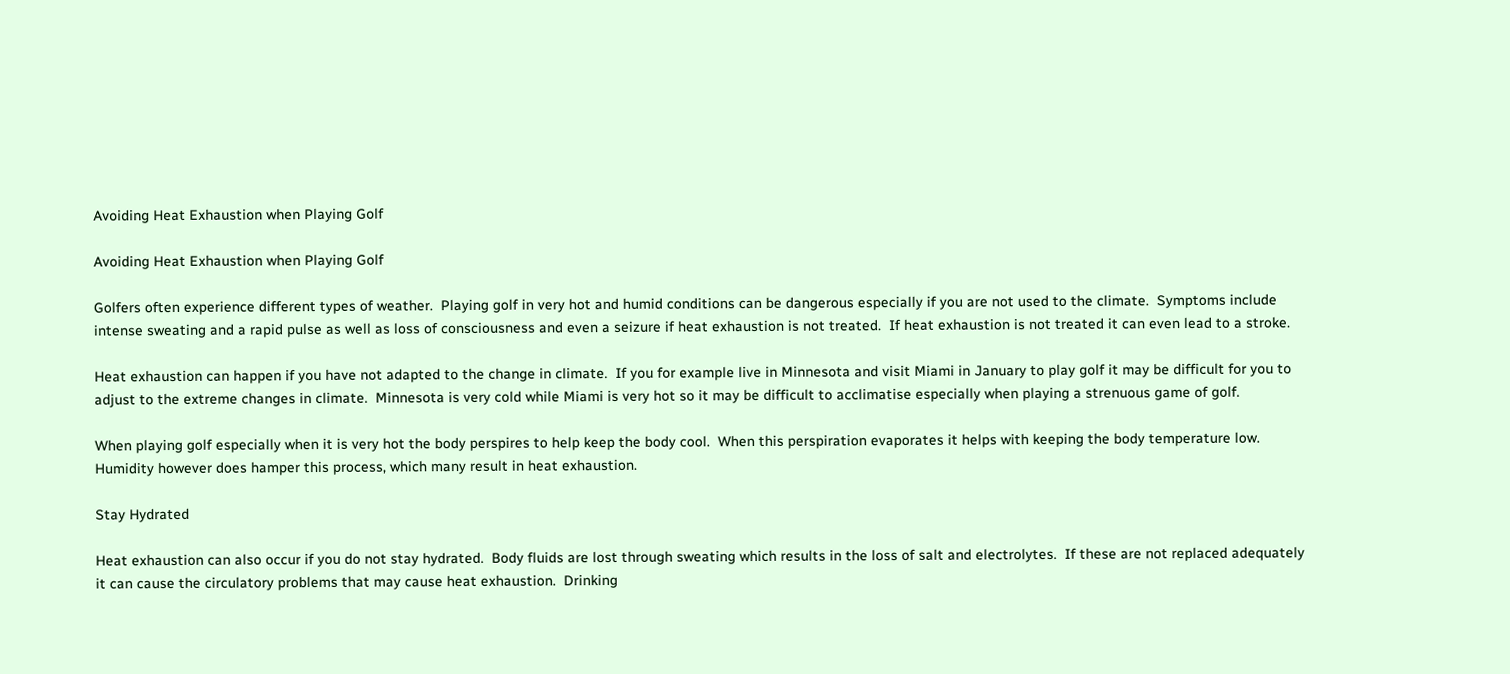Avoiding Heat Exhaustion when Playing Golf

Avoiding Heat Exhaustion when Playing Golf

Golfers often experience different types of weather.  Playing golf in very hot and humid conditions can be dangerous especially if you are not used to the climate.  Symptoms include intense sweating and a rapid pulse as well as loss of consciousness and even a seizure if heat exhaustion is not treated.  If heat exhaustion is not treated it can even lead to a stroke.

Heat exhaustion can happen if you have not adapted to the change in climate.  If you for example live in Minnesota and visit Miami in January to play golf it may be difficult for you to adjust to the extreme changes in climate.  Minnesota is very cold while Miami is very hot so it may be difficult to acclimatise especially when playing a strenuous game of golf.

When playing golf especially when it is very hot the body perspires to help keep the body cool.  When this perspiration evaporates it helps with keeping the body temperature low.  Humidity however does hamper this process, which many result in heat exhaustion.

Stay Hydrated

Heat exhaustion can also occur if you do not stay hydrated.  Body fluids are lost through sweating which results in the loss of salt and electrolytes.  If these are not replaced adequately it can cause the circulatory problems that may cause heat exhaustion.  Drinking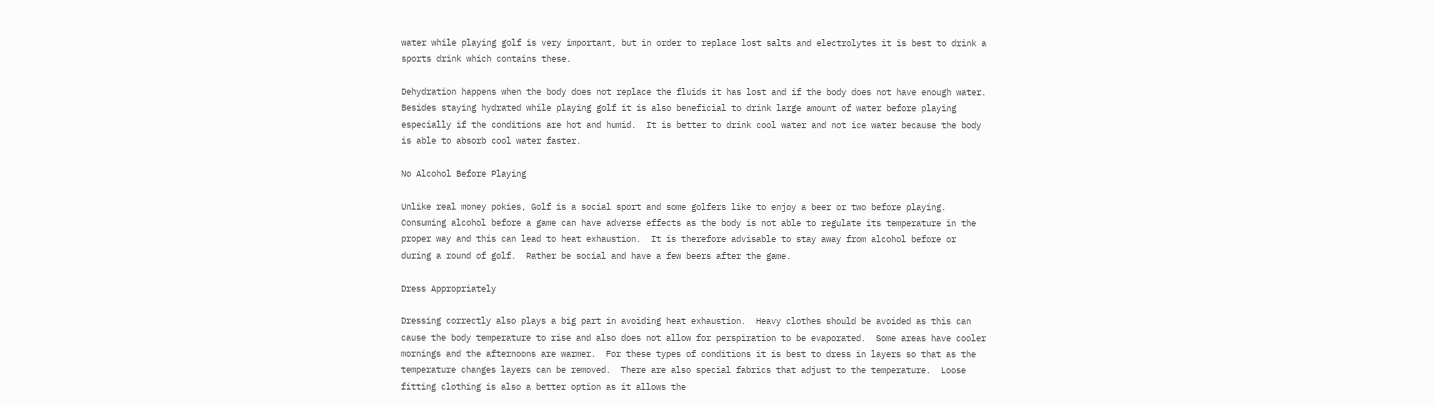water while playing golf is very important, but in order to replace lost salts and electrolytes it is best to drink a sports drink which contains these.

Dehydration happens when the body does not replace the fluids it has lost and if the body does not have enough water.  Besides staying hydrated while playing golf it is also beneficial to drink large amount of water before playing especially if the conditions are hot and humid.  It is better to drink cool water and not ice water because the body is able to absorb cool water faster.

No Alcohol Before Playing

Unlike real money pokies, Golf is a social sport and some golfers like to enjoy a beer or two before playing.  Consuming alcohol before a game can have adverse effects as the body is not able to regulate its temperature in the proper way and this can lead to heat exhaustion.  It is therefore advisable to stay away from alcohol before or during a round of golf.  Rather be social and have a few beers after the game.

Dress Appropriately

Dressing correctly also plays a big part in avoiding heat exhaustion.  Heavy clothes should be avoided as this can cause the body temperature to rise and also does not allow for perspiration to be evaporated.  Some areas have cooler mornings and the afternoons are warmer.  For these types of conditions it is best to dress in layers so that as the temperature changes layers can be removed.  There are also special fabrics that adjust to the temperature.  Loose fitting clothing is also a better option as it allows the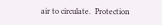air to circulate.  Protection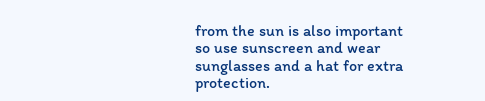from the sun is also important so use sunscreen and wear sunglasses and a hat for extra protection.